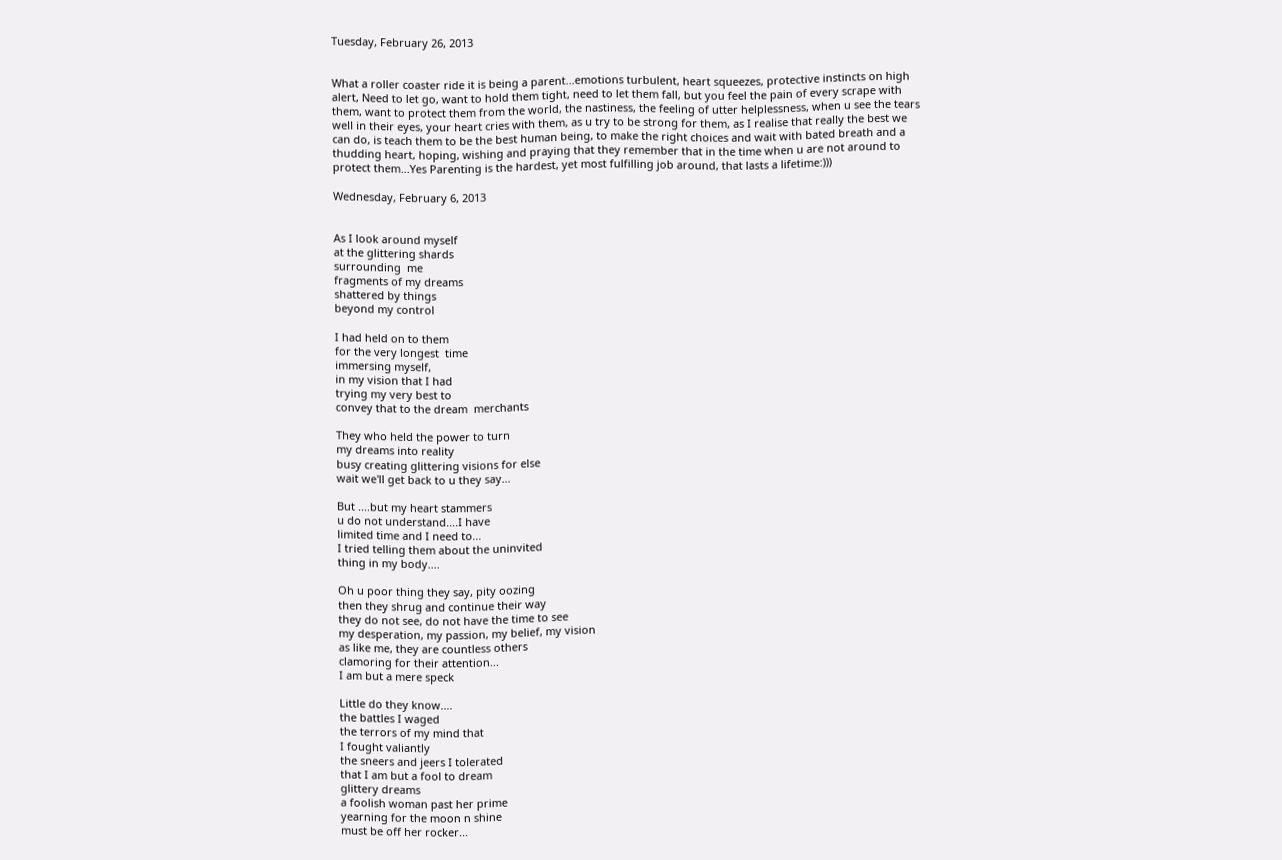Tuesday, February 26, 2013


What a roller coaster ride it is being a parent...emotions turbulent, heart squeezes, protective instincts on high alert, Need to let go, want to hold them tight, need to let them fall, but you feel the pain of every scrape with them, want to protect them from the world, the nastiness, the feeling of utter helplessness, when u see the tears well in their eyes, your heart cries with them, as u try to be strong for them, as I realise that really the best we can do, is teach them to be the best human being, to make the right choices and wait with bated breath and a thudding heart, hoping, wishing and praying that they remember that in the time when u are not around to protect them...Yes Parenting is the hardest, yet most fulfilling job around, that lasts a lifetime:)))

Wednesday, February 6, 2013


As I look around myself
at the glittering shards
surrounding  me
fragments of my dreams
shattered by things
beyond my control

I had held on to them
for the very longest  time
immersing myself,
in my vision that I had
trying my very best to
convey that to the dream  merchants

They who held the power to turn
my dreams into reality
busy creating glittering visions for else
wait we'll get back to u they say...

But ....but my heart stammers
u do not understand....I have
limited time and I need to...
I tried telling them about the uninvited
thing in my body....

Oh u poor thing they say, pity oozing
then they shrug and continue their way
they do not see, do not have the time to see
my desperation, my passion, my belief, my vision
as like me, they are countless others
clamoring for their attention...
I am but a mere speck

Little do they know....
the battles I waged
the terrors of my mind that
I fought valiantly
the sneers and jeers I tolerated
that I am but a fool to dream
glittery dreams
a foolish woman past her prime
yearning for the moon n shine
must be off her rocker...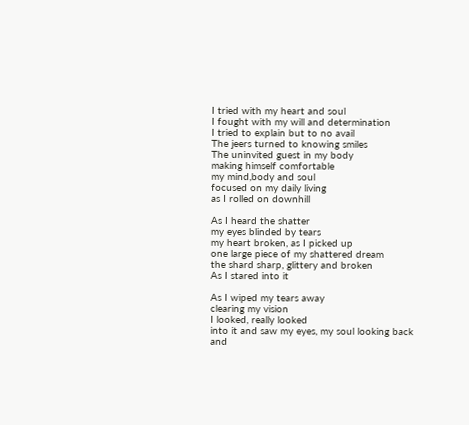I tried with my heart and soul
I fought with my will and determination
I tried to explain but to no avail
The jeers turned to knowing smiles
The uninvited guest in my body
making himself comfortable
my mind,body and soul
focused on my daily living
as I rolled on downhill

As I heard the shatter
my eyes blinded by tears
my heart broken, as I picked up
one large piece of my shattered dream
the shard sharp, glittery and broken
As I stared into it

As I wiped my tears away
clearing my vision
I looked, really looked
into it and saw my eyes, my soul looking back
and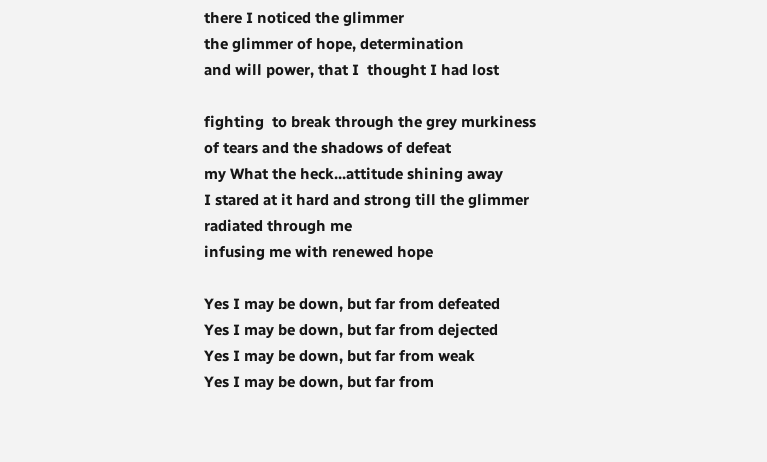there I noticed the glimmer
the glimmer of hope, determination
and will power, that I  thought I had lost

fighting  to break through the grey murkiness
of tears and the shadows of defeat
my What the heck...attitude shining away
I stared at it hard and strong till the glimmer
radiated through me
infusing me with renewed hope

Yes I may be down, but far from defeated
Yes I may be down, but far from dejected
Yes I may be down, but far from weak
Yes I may be down, but far from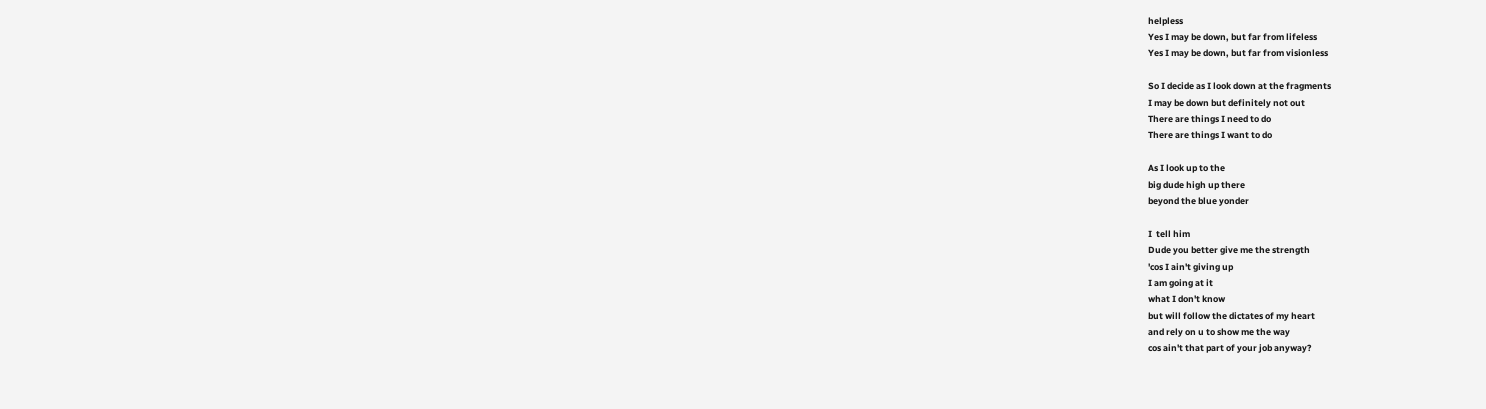helpless
Yes I may be down, but far from lifeless
Yes I may be down, but far from visionless

So I decide as I look down at the fragments
I may be down but definitely not out
There are things I need to do
There are things I want to do

As I look up to the
big dude high up there
beyond the blue yonder

I  tell him
Dude you better give me the strength
'cos I ain't giving up
I am going at it
what I don't know
but will follow the dictates of my heart
and rely on u to show me the way
cos ain't that part of your job anyway?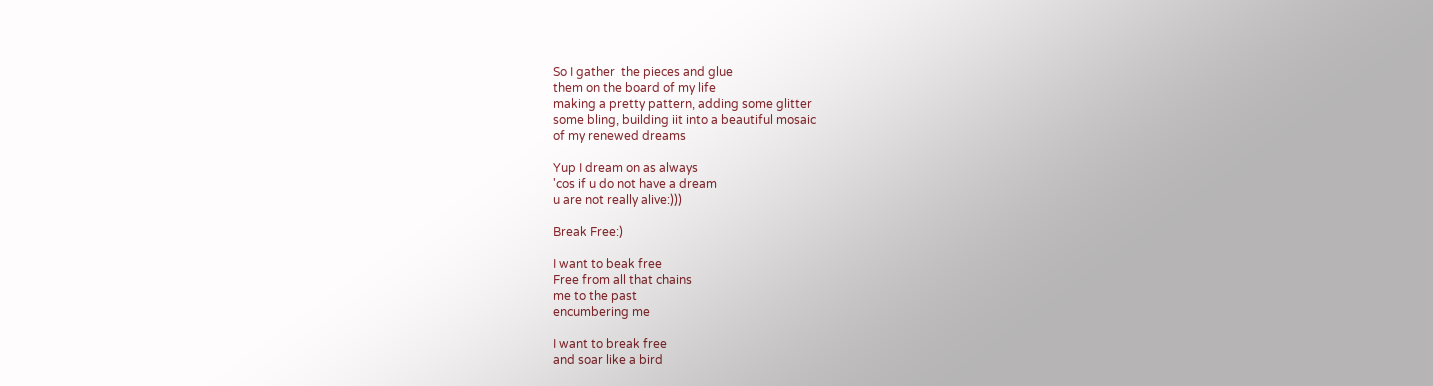So I gather  the pieces and glue
them on the board of my life
making a pretty pattern, adding some glitter
some bling, building iit into a beautiful mosaic
of my renewed dreams

Yup I dream on as always
'cos if u do not have a dream
u are not really alive:)))

Break Free:)

I want to beak free
Free from all that chains
me to the past
encumbering me

I want to break free
and soar like a bird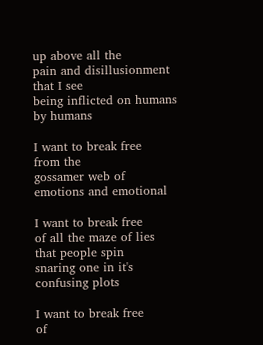up above all the
pain and disillusionment
that I see
being inflicted on humans
by humans

I want to break free
from the
gossamer web of
emotions and emotional

I want to break free
of all the maze of lies
that people spin
snaring one in it's
confusing plots

I want to break free
of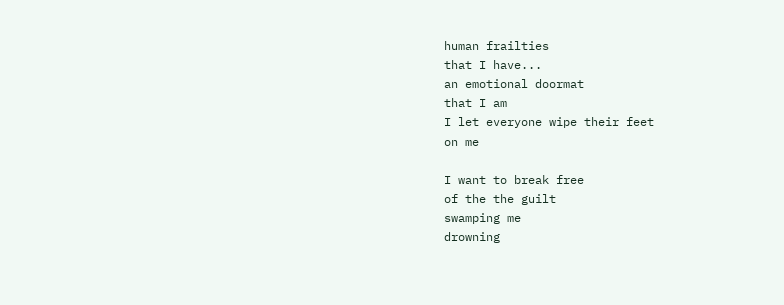human frailties
that I have...
an emotional doormat
that I am
I let everyone wipe their feet
on me

I want to break free
of the the guilt
swamping me
drowning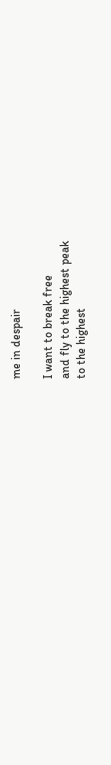me in despair

I want to break free
and fly to the highest peak
to the highest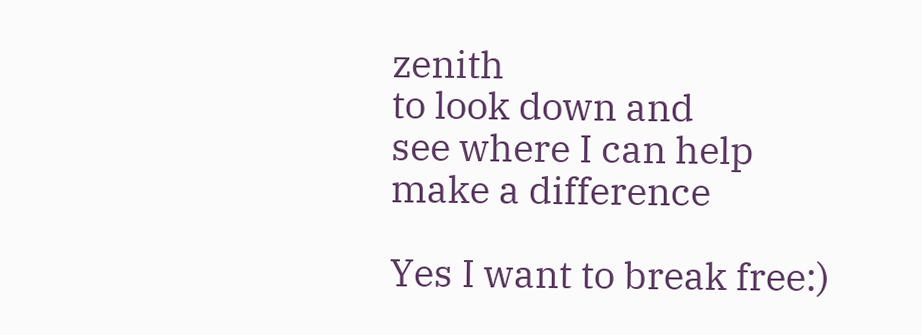zenith
to look down and
see where I can help
make a difference

Yes I want to break free:)